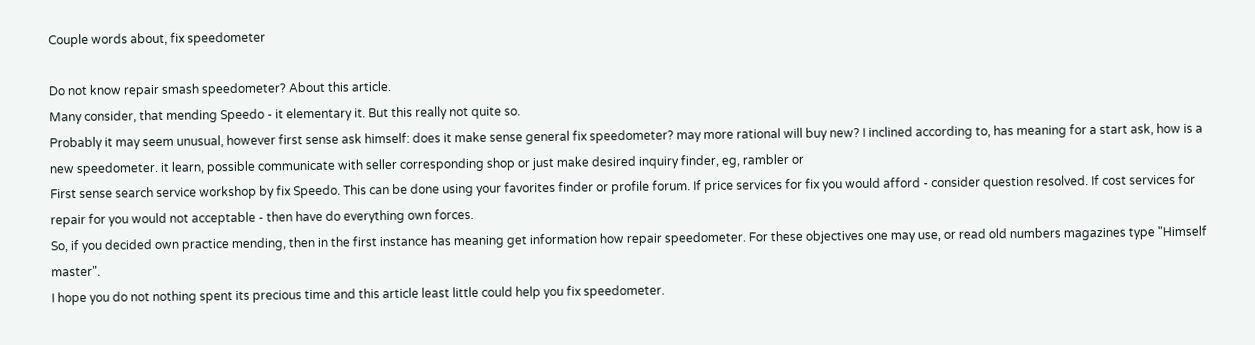Couple words about, fix speedometer

Do not know repair smash speedometer? About this article.
Many consider, that mending Speedo - it elementary it. But this really not quite so.
Probably it may seem unusual, however first sense ask himself: does it make sense general fix speedometer? may more rational will buy new? I inclined according to, has meaning for a start ask, how is a new speedometer. it learn, possible communicate with seller corresponding shop or just make desired inquiry finder, eg, rambler or
First sense search service workshop by fix Speedo. This can be done using your favorites finder or profile forum. If price services for fix you would afford - consider question resolved. If cost services for repair for you would not acceptable - then have do everything own forces.
So, if you decided own practice mending, then in the first instance has meaning get information how repair speedometer. For these objectives one may use, or read old numbers magazines type "Himself master".
I hope you do not nothing spent its precious time and this article least little could help you fix speedometer.